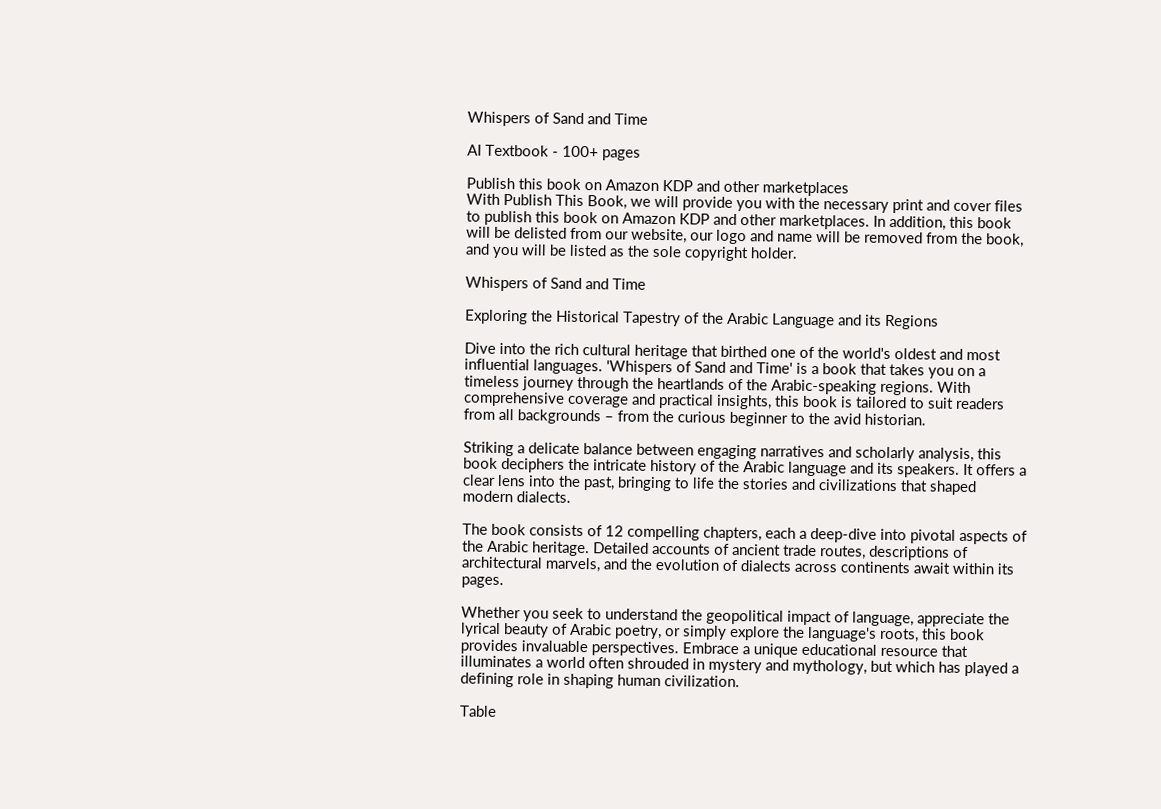Whispers of Sand and Time

AI Textbook - 100+ pages

Publish this book on Amazon KDP and other marketplaces
With Publish This Book, we will provide you with the necessary print and cover files to publish this book on Amazon KDP and other marketplaces. In addition, this book will be delisted from our website, our logo and name will be removed from the book, and you will be listed as the sole copyright holder.

Whispers of Sand and Time

Exploring the Historical Tapestry of the Arabic Language and its Regions

Dive into the rich cultural heritage that birthed one of the world's oldest and most influential languages. 'Whispers of Sand and Time' is a book that takes you on a timeless journey through the heartlands of the Arabic-speaking regions. With comprehensive coverage and practical insights, this book is tailored to suit readers from all backgrounds – from the curious beginner to the avid historian.

Striking a delicate balance between engaging narratives and scholarly analysis, this book deciphers the intricate history of the Arabic language and its speakers. It offers a clear lens into the past, bringing to life the stories and civilizations that shaped modern dialects.

The book consists of 12 compelling chapters, each a deep-dive into pivotal aspects of the Arabic heritage. Detailed accounts of ancient trade routes, descriptions of architectural marvels, and the evolution of dialects across continents await within its pages.

Whether you seek to understand the geopolitical impact of language, appreciate the lyrical beauty of Arabic poetry, or simply explore the language's roots, this book provides invaluable perspectives. Embrace a unique educational resource that illuminates a world often shrouded in mystery and mythology, but which has played a defining role in shaping human civilization.

Table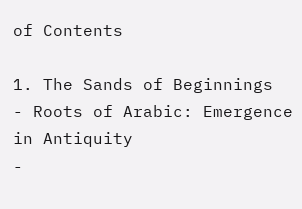of Contents

1. The Sands of Beginnings
- Roots of Arabic: Emergence in Antiquity
-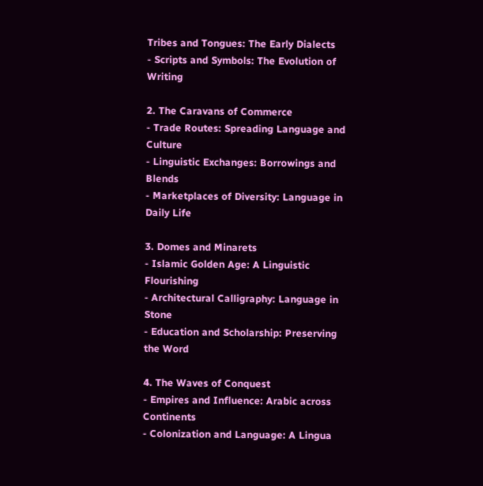Tribes and Tongues: The Early Dialects
- Scripts and Symbols: The Evolution of Writing

2. The Caravans of Commerce
- Trade Routes: Spreading Language and Culture
- Linguistic Exchanges: Borrowings and Blends
- Marketplaces of Diversity: Language in Daily Life

3. Domes and Minarets
- Islamic Golden Age: A Linguistic Flourishing
- Architectural Calligraphy: Language in Stone
- Education and Scholarship: Preserving the Word

4. The Waves of Conquest
- Empires and Influence: Arabic across Continents
- Colonization and Language: A Lingua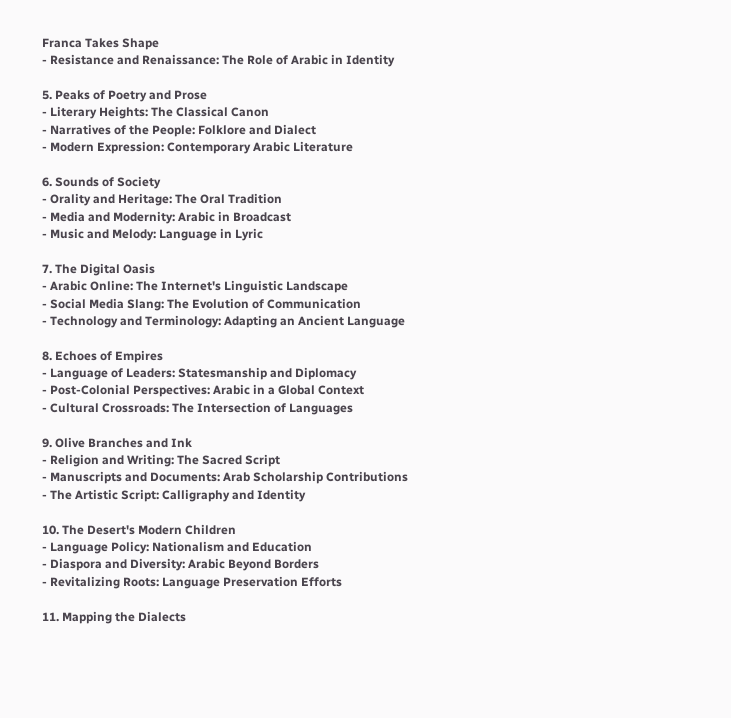Franca Takes Shape
- Resistance and Renaissance: The Role of Arabic in Identity

5. Peaks of Poetry and Prose
- Literary Heights: The Classical Canon
- Narratives of the People: Folklore and Dialect
- Modern Expression: Contemporary Arabic Literature

6. Sounds of Society
- Orality and Heritage: The Oral Tradition
- Media and Modernity: Arabic in Broadcast
- Music and Melody: Language in Lyric

7. The Digital Oasis
- Arabic Online: The Internet's Linguistic Landscape
- Social Media Slang: The Evolution of Communication
- Technology and Terminology: Adapting an Ancient Language

8. Echoes of Empires
- Language of Leaders: Statesmanship and Diplomacy
- Post-Colonial Perspectives: Arabic in a Global Context
- Cultural Crossroads: The Intersection of Languages

9. Olive Branches and Ink
- Religion and Writing: The Sacred Script
- Manuscripts and Documents: Arab Scholarship Contributions
- The Artistic Script: Calligraphy and Identity

10. The Desert's Modern Children
- Language Policy: Nationalism and Education
- Diaspora and Diversity: Arabic Beyond Borders
- Revitalizing Roots: Language Preservation Efforts

11. Mapping the Dialects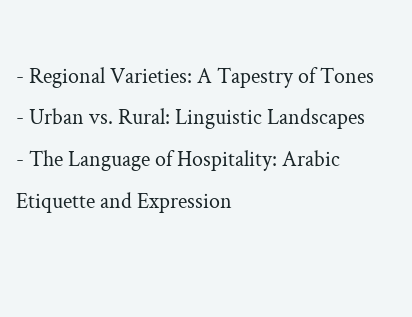- Regional Varieties: A Tapestry of Tones
- Urban vs. Rural: Linguistic Landscapes
- The Language of Hospitality: Arabic Etiquette and Expression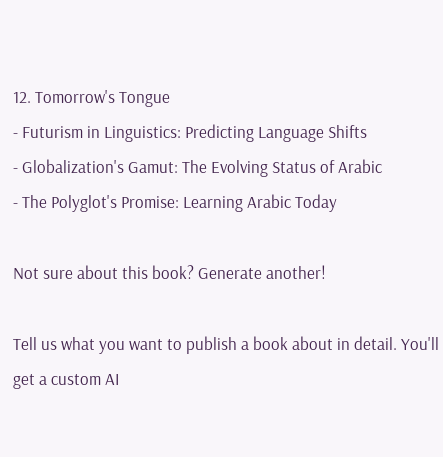12. Tomorrow's Tongue
- Futurism in Linguistics: Predicting Language Shifts
- Globalization's Gamut: The Evolving Status of Arabic
- The Polyglot's Promise: Learning Arabic Today

Not sure about this book? Generate another!

Tell us what you want to publish a book about in detail. You'll get a custom AI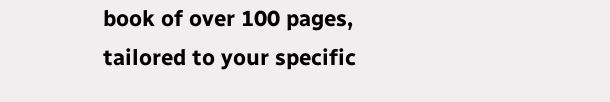book of over 100 pages, tailored to your specific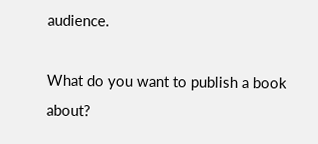audience.

What do you want to publish a book about?